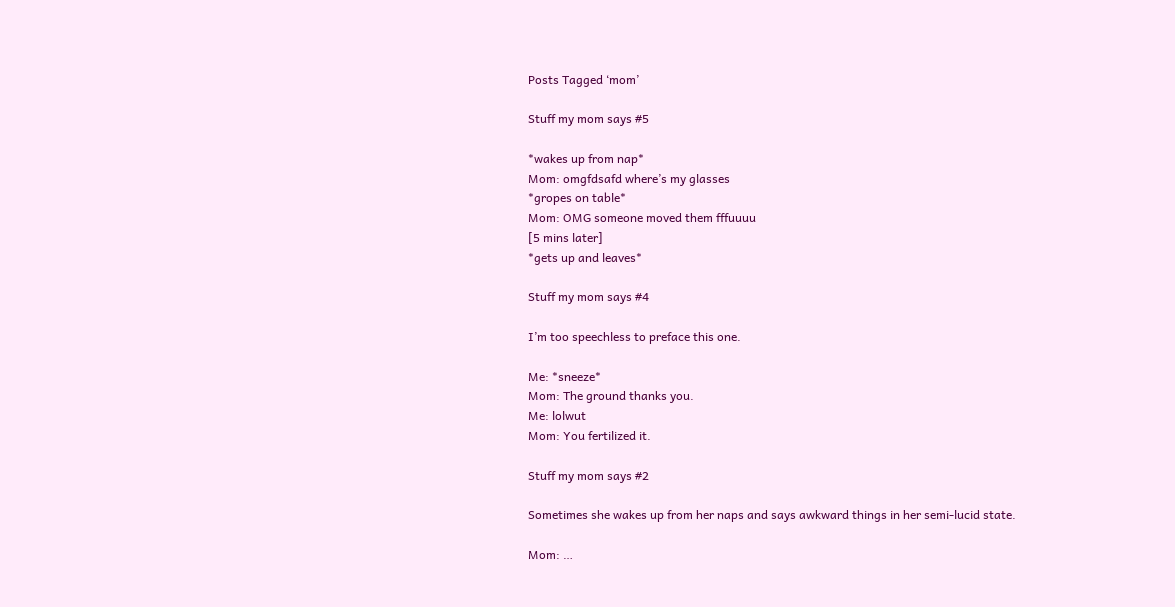Posts Tagged ‘mom’

Stuff my mom says #5

*wakes up from nap*
Mom: omgfdsafd where’s my glasses
*gropes on table*
Mom: OMG someone moved them fffuuuu
[5 mins later]
*gets up and leaves*

Stuff my mom says #4

I’m too speechless to preface this one.

Me: *sneeze*
Mom: The ground thanks you.
Me: lolwut
Mom: You fertilized it.

Stuff my mom says #2

Sometimes she wakes up from her naps and says awkward things in her semi-lucid state.

Mom: …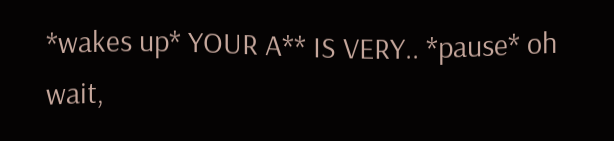*wakes up* YOUR A** IS VERY.. *pause* oh wait,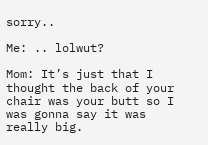sorry..

Me: .. lolwut?

Mom: It’s just that I thought the back of your chair was your butt so I was gonna say it was really big.